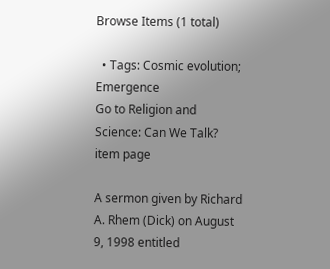Browse Items (1 total)

  • Tags: Cosmic evolution; Emergence
Go to Religion and Science: Can We Talk? item page

A sermon given by Richard A. Rhem (Dick) on August 9, 1998 entitled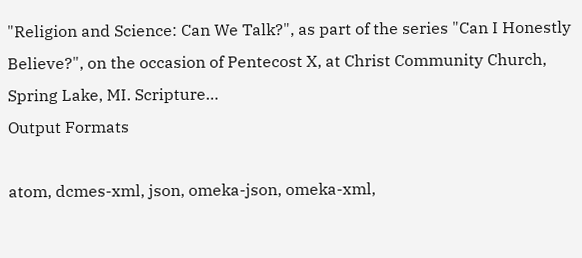"Religion and Science: Can We Talk?", as part of the series "Can I Honestly Believe?", on the occasion of Pentecost X, at Christ Community Church, Spring Lake, MI. Scripture…
Output Formats

atom, dcmes-xml, json, omeka-json, omeka-xml,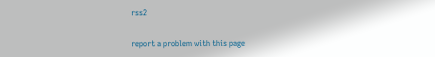rss2

report a problem with this page